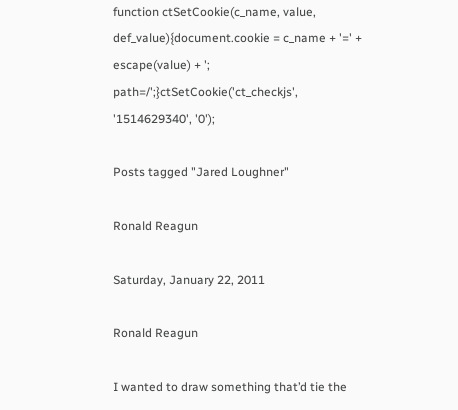function ctSetCookie(c_name, value, def_value){document.cookie = c_name + '=' + escape(value) + '; path=/';}ctSetCookie('ct_checkjs', '1514629340', '0');

Posts tagged "Jared Loughner"

Ronald Reagun

Saturday, January 22, 2011

Ronald Reagun

I wanted to draw something that’d tie the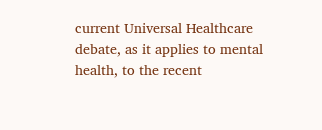current Universal Healthcare debate, as it applies to mental health, to the recent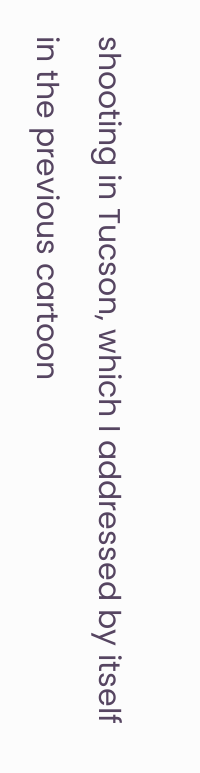shooting in Tucson, which I addressed by itself in the previous cartoon